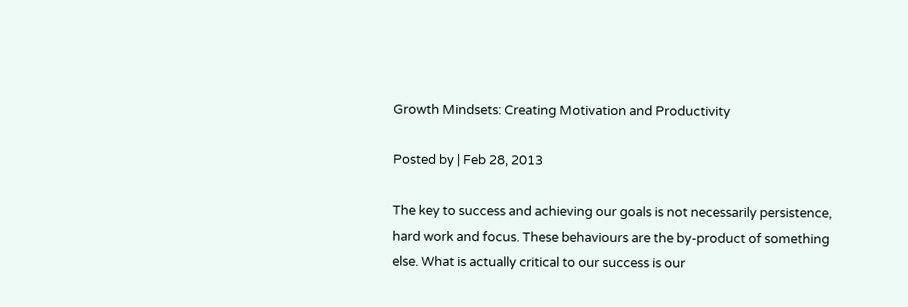Growth Mindsets: Creating Motivation and Productivity

Posted by | Feb 28, 2013

The key to success and achieving our goals is not necessarily persistence, hard work and focus. These behaviours are the by-product of something else. What is actually critical to our success is our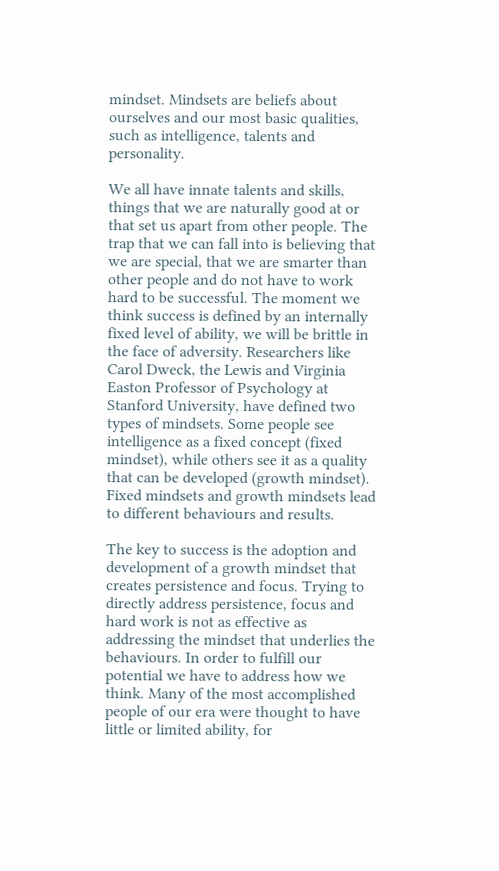mindset. Mindsets are beliefs about ourselves and our most basic qualities, such as intelligence, talents and personality.

We all have innate talents and skills, things that we are naturally good at or that set us apart from other people. The trap that we can fall into is believing that we are special, that we are smarter than other people and do not have to work hard to be successful. The moment we think success is defined by an internally fixed level of ability, we will be brittle in the face of adversity. Researchers like Carol Dweck, the Lewis and Virginia Easton Professor of Psychology at Stanford University, have defined two types of mindsets. Some people see intelligence as a fixed concept (fixed mindset), while others see it as a quality that can be developed (growth mindset). Fixed mindsets and growth mindsets lead to different behaviours and results.

The key to success is the adoption and development of a growth mindset that creates persistence and focus. Trying to directly address persistence, focus and hard work is not as effective as addressing the mindset that underlies the behaviours. In order to fulfill our potential we have to address how we think. Many of the most accomplished people of our era were thought to have little or limited ability, for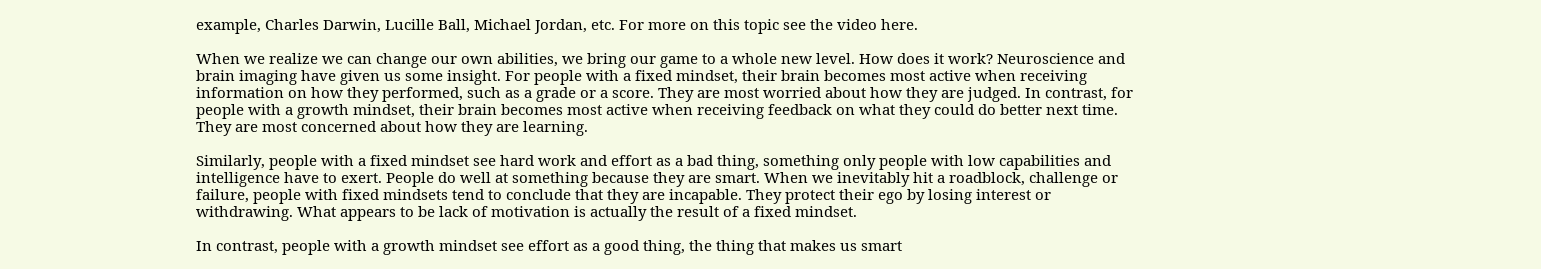example, Charles Darwin, Lucille Ball, Michael Jordan, etc. For more on this topic see the video here.

When we realize we can change our own abilities, we bring our game to a whole new level. How does it work? Neuroscience and brain imaging have given us some insight. For people with a fixed mindset, their brain becomes most active when receiving information on how they performed, such as a grade or a score. They are most worried about how they are judged. In contrast, for people with a growth mindset, their brain becomes most active when receiving feedback on what they could do better next time. They are most concerned about how they are learning.

Similarly, people with a fixed mindset see hard work and effort as a bad thing, something only people with low capabilities and intelligence have to exert. People do well at something because they are smart. When we inevitably hit a roadblock, challenge or failure, people with fixed mindsets tend to conclude that they are incapable. They protect their ego by losing interest or withdrawing. What appears to be lack of motivation is actually the result of a fixed mindset.

In contrast, people with a growth mindset see effort as a good thing, the thing that makes us smart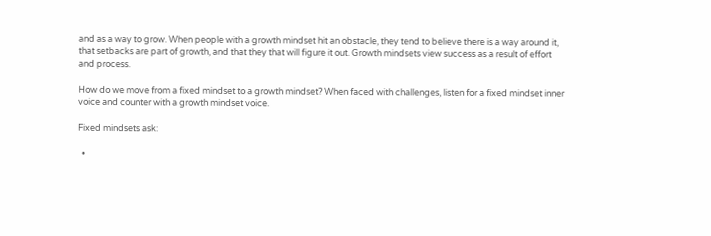and as a way to grow. When people with a growth mindset hit an obstacle, they tend to believe there is a way around it, that setbacks are part of growth, and that they that will figure it out. Growth mindsets view success as a result of effort and process.

How do we move from a fixed mindset to a growth mindset? When faced with challenges, listen for a fixed mindset inner voice and counter with a growth mindset voice.

Fixed mindsets ask:

  •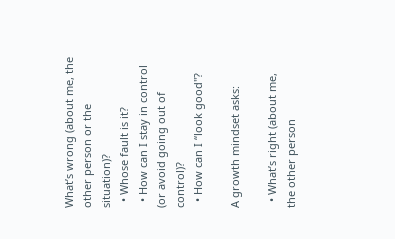What’s wrong (about me, the other person or the situation)?
  • Whose fault is it?
  • How can I stay in control (or avoid going out of control)?
  • How can I “look good"?

A growth mindset asks:

  • What’s right (about me, the other person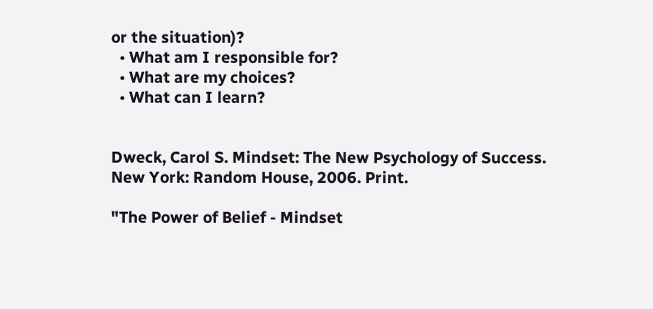or the situation)?
  • What am I responsible for?
  • What are my choices?
  • What can I learn?


Dweck, Carol S. Mindset: The New Psychology of Success. New York: Random House, 2006. Print.

"The Power of Belief - Mindset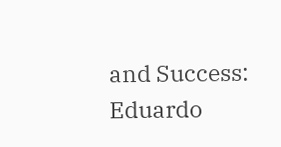and Success: Eduardo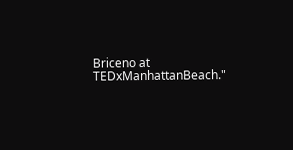Briceno at TEDxManhattanBeach."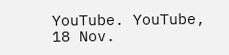YouTube. YouTube, 18 Nov.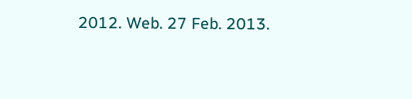2012. Web. 27 Feb. 2013.